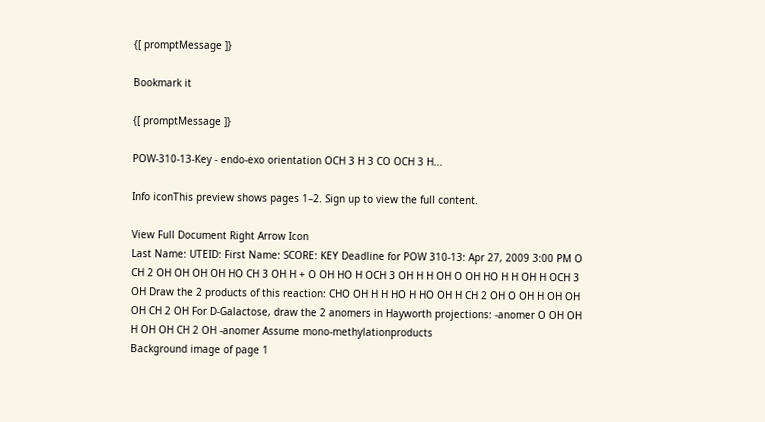{[ promptMessage ]}

Bookmark it

{[ promptMessage ]}

POW-310-13-Key - endo-exo orientation OCH 3 H 3 CO OCH 3 H...

Info iconThis preview shows pages 1–2. Sign up to view the full content.

View Full Document Right Arrow Icon
Last Name: UTEID: First Name: SCORE: KEY Deadline for POW 310-13: Apr 27, 2009 3:00 PM O CH 2 OH OH OH OH HO CH 3 OH H + O OH HO H OCH 3 OH H H OH O OH HO H H OH H OCH 3 OH Draw the 2 products of this reaction: CHO OH H H HO H HO OH H CH 2 OH O OH H OH OH OH CH 2 OH For D-Galactose, draw the 2 anomers in Hayworth projections: -anomer O OH OH H OH OH CH 2 OH -anomer Assume mono-methylationproducts
Background image of page 1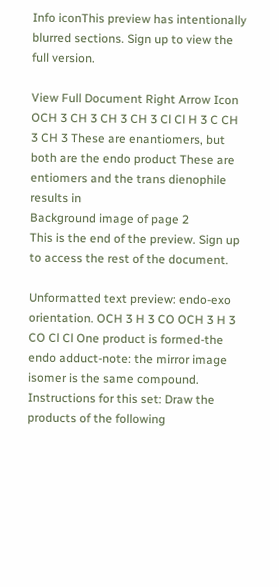Info iconThis preview has intentionally blurred sections. Sign up to view the full version.

View Full Document Right Arrow Icon
OCH 3 CH 3 CH 3 CH 3 Cl Cl H 3 C CH 3 CH 3 These are enantiomers, but both are the endo product These are entiomers and the trans dienophile results in
Background image of page 2
This is the end of the preview. Sign up to access the rest of the document.

Unformatted text preview: endo-exo orientation. OCH 3 H 3 CO OCH 3 H 3 CO Cl Cl One product is formed-the endo adduct-note: the mirror image isomer is the same compound. Instructions for this set: Draw the products of the following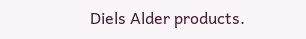Diels Alder products.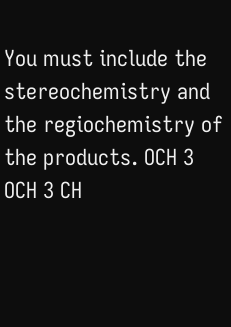You must include the stereochemistry and the regiochemistry of the products. OCH 3 OCH 3 CH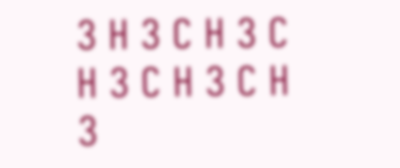3 H 3 C H 3 C H 3 C H 3 C H 3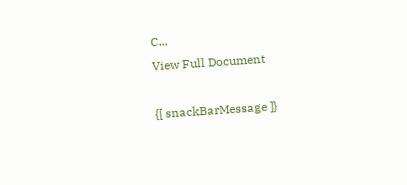C...
View Full Document

{[ snackBarMessage ]}